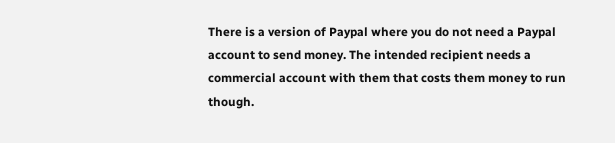There is a version of Paypal where you do not need a Paypal account to send money. The intended recipient needs a commercial account with them that costs them money to run though.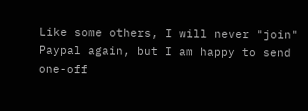Like some others, I will never "join" Paypal again, but I am happy to send one-off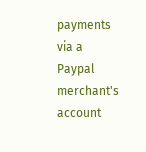payments via a Paypal merchant's account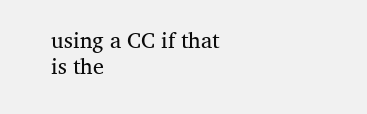using a CC if that is the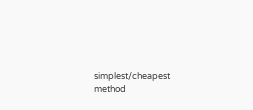simplest/cheapest method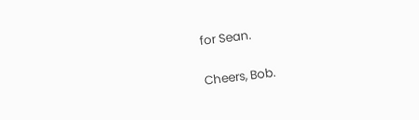for Sean.

Cheers, Bob.